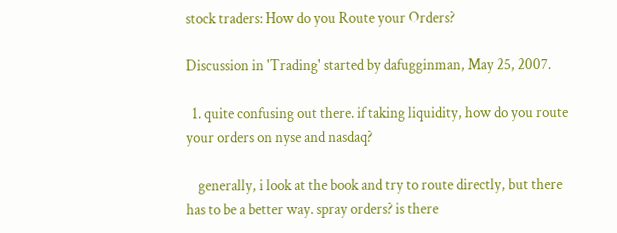stock traders: How do you Route your Orders?

Discussion in 'Trading' started by dafugginman, May 25, 2007.

  1. quite confusing out there. if taking liquidity, how do you route your orders on nyse and nasdaq?

    generally, i look at the book and try to route directly, but there has to be a better way. spray orders? is there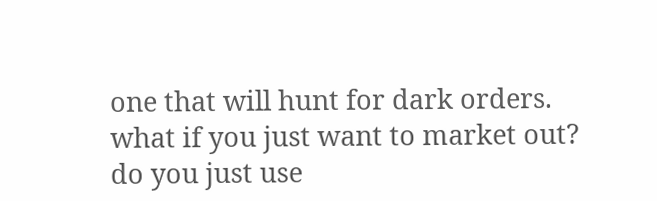one that will hunt for dark orders. what if you just want to market out? do you just use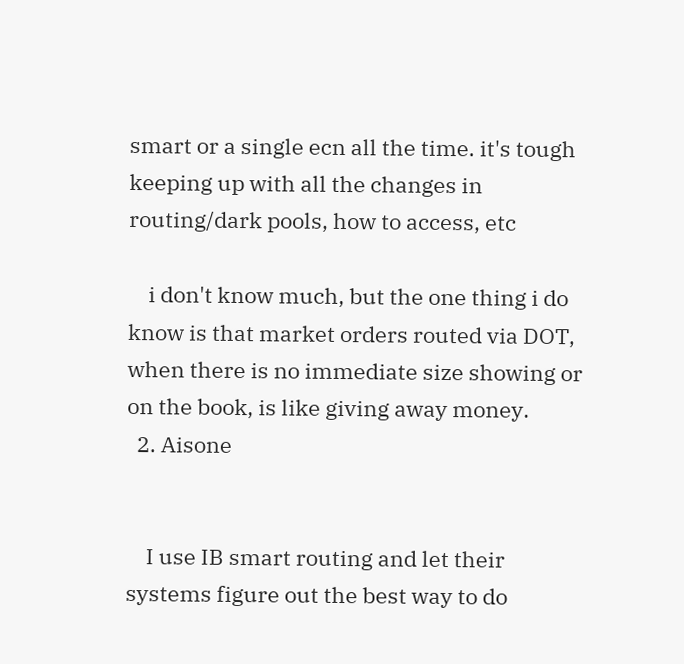smart or a single ecn all the time. it's tough keeping up with all the changes in routing/dark pools, how to access, etc

    i don't know much, but the one thing i do know is that market orders routed via DOT, when there is no immediate size showing or on the book, is like giving away money.
  2. Aisone


    I use IB smart routing and let their systems figure out the best way to do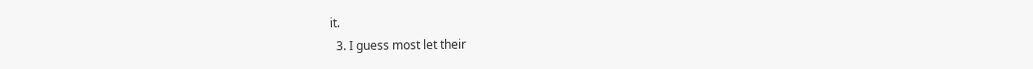it.
  3. I guess most let their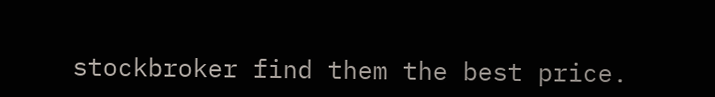stockbroker find them the best price.